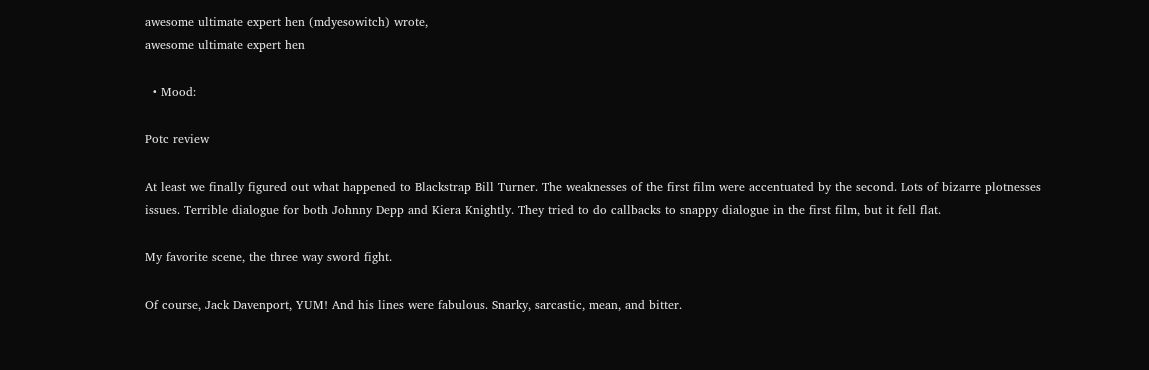awesome ultimate expert hen (mdyesowitch) wrote,
awesome ultimate expert hen

  • Mood:

Potc review

At least we finally figured out what happened to Blackstrap Bill Turner. The weaknesses of the first film were accentuated by the second. Lots of bizarre plotnesses issues. Terrible dialogue for both Johnny Depp and Kiera Knightly. They tried to do callbacks to snappy dialogue in the first film, but it fell flat.

My favorite scene, the three way sword fight.

Of course, Jack Davenport, YUM! And his lines were fabulous. Snarky, sarcastic, mean, and bitter.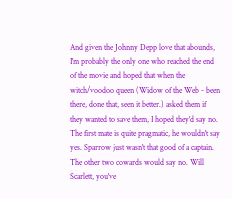And given the Johnny Depp love that abounds, I'm probably the only one who reached the end of the movie and hoped that when the witch/voodoo queen (Widow of the Web - been there, done that, seen it better.) asked them if they wanted to save them, I hoped they'd say no. The first mate is quite pragmatic, he wouldn't say yes. Sparrow just wasn't that good of a captain. The other two cowards would say no. Will Scarlett, you've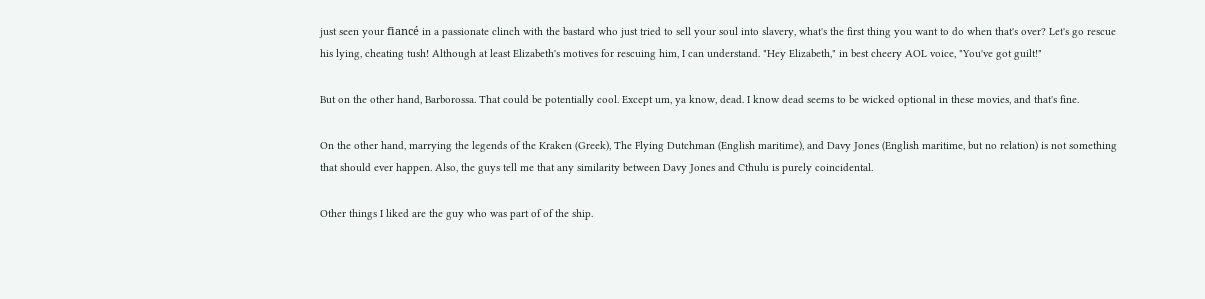just seen your fiancé in a passionate clinch with the bastard who just tried to sell your soul into slavery, what's the first thing you want to do when that's over? Let's go rescue his lying, cheating tush! Although at least Elizabeth's motives for rescuing him, I can understand. "Hey Elizabeth," in best cheery AOL voice, "You've got guilt!"

But on the other hand, Barborossa. That could be potentially cool. Except um, ya know, dead. I know dead seems to be wicked optional in these movies, and that's fine.

On the other hand, marrying the legends of the Kraken (Greek), The Flying Dutchman (English maritime), and Davy Jones (English maritime, but no relation) is not something that should ever happen. Also, the guys tell me that any similarity between Davy Jones and Cthulu is purely coincidental.

Other things I liked are the guy who was part of of the ship.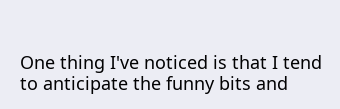One thing I've noticed is that I tend to anticipate the funny bits and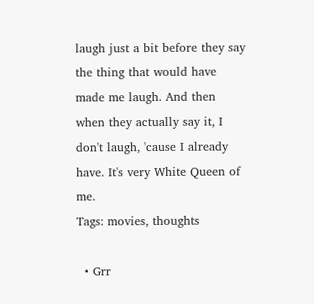laugh just a bit before they say the thing that would have made me laugh. And then when they actually say it, I don't laugh, 'cause I already have. It's very White Queen of me.
Tags: movies, thoughts

  • Grr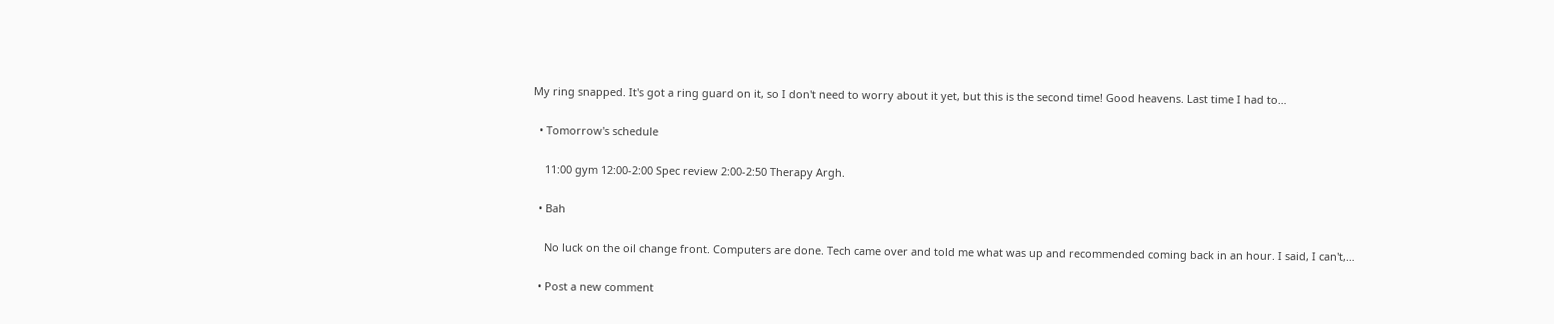My ring snapped. It's got a ring guard on it, so I don't need to worry about it yet, but this is the second time! Good heavens. Last time I had to…

  • Tomorrow's schedule

    11:00 gym 12:00-2:00 Spec review 2:00-2:50 Therapy Argh.

  • Bah

    No luck on the oil change front. Computers are done. Tech came over and told me what was up and recommended coming back in an hour. I said, I can't,…

  • Post a new comment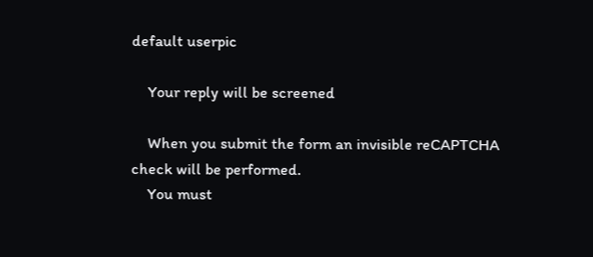default userpic

    Your reply will be screened

    When you submit the form an invisible reCAPTCHA check will be performed.
    You must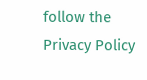follow the Privacy Policy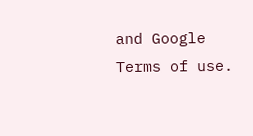and Google Terms of use.